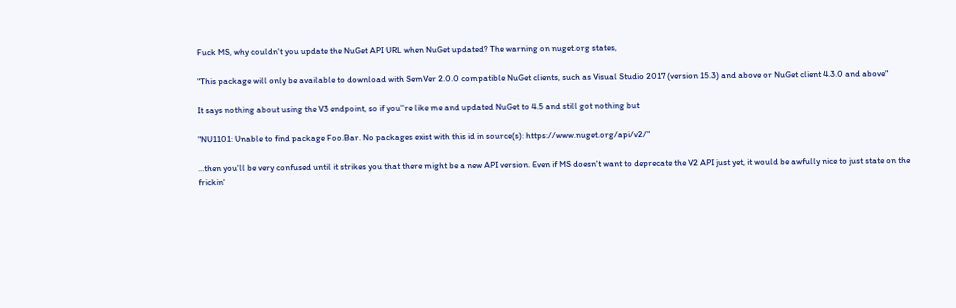Fuck MS, why couldn't you update the NuGet API URL when NuGet updated? The warning on nuget.org states,

"This package will only be available to download with SemVer 2.0.0 compatible NuGet clients, such as Visual Studio 2017 (version 15.3) and above or NuGet client 4.3.0 and above"

It says nothing about using the V3 endpoint, so if you''re like me and updated NuGet to 4.5 and still got nothing but

"NU1101: Unable to find package Foo.Bar. No packages exist with this id in source(s): https://www.nuget.org/api/v2/"

...then you'll be very confused until it strikes you that there might be a new API version. Even if MS doesn't want to deprecate the V2 API just yet, it would be awfully nice to just state on the frickin'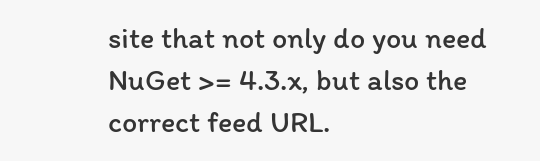site that not only do you need NuGet >= 4.3.x, but also the correct feed URL.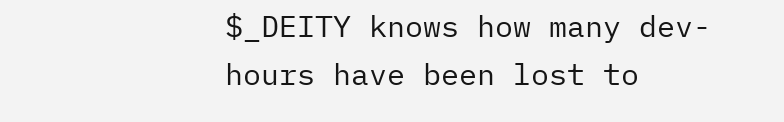$_DEITY knows how many dev-hours have been lost to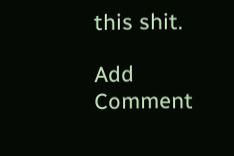this shit.

Add Comment